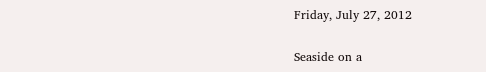Friday, July 27, 2012

Seaside on a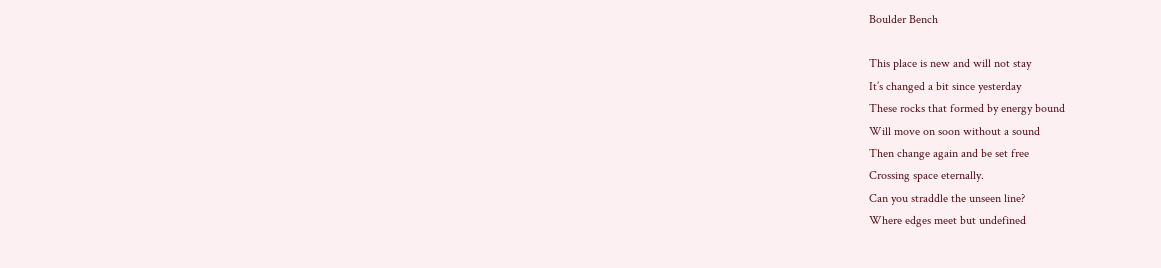Boulder Bench

This place is new and will not stay
It’s changed a bit since yesterday
These rocks that formed by energy bound
Will move on soon without a sound
Then change again and be set free
Crossing space eternally.
Can you straddle the unseen line?
Where edges meet but undefined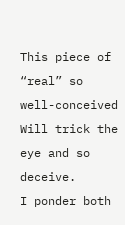This piece of “real” so well-conceived
Will trick the eye and so deceive.
I ponder both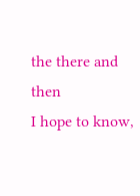the there and then
I hope to know,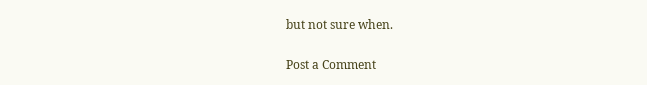but not sure when.

Post a Comment